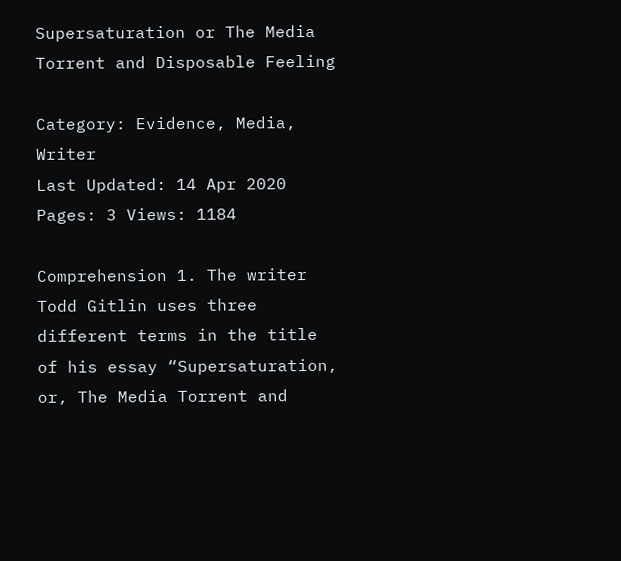Supersaturation or The Media Torrent and Disposable Feeling

Category: Evidence, Media, Writer
Last Updated: 14 Apr 2020
Pages: 3 Views: 1184

Comprehension 1. The writer Todd Gitlin uses three different terms in the title of his essay “Supersaturation, or, The Media Torrent and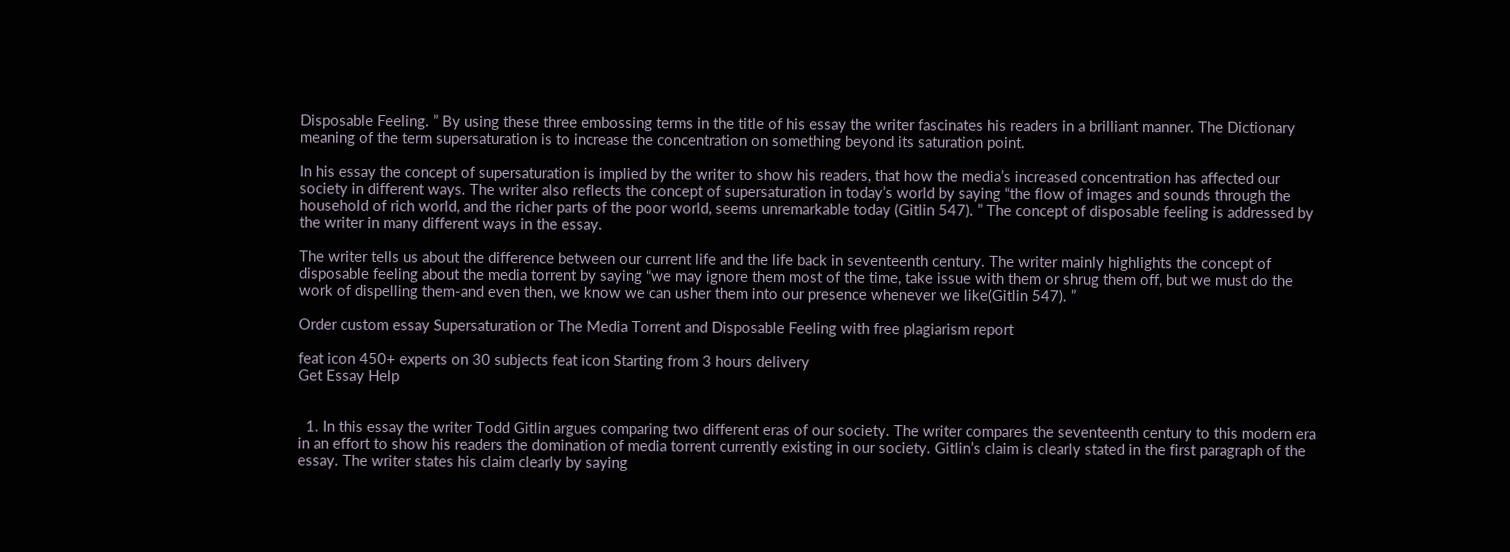Disposable Feeling. ” By using these three embossing terms in the title of his essay the writer fascinates his readers in a brilliant manner. The Dictionary meaning of the term supersaturation is to increase the concentration on something beyond its saturation point.

In his essay the concept of supersaturation is implied by the writer to show his readers, that how the media’s increased concentration has affected our society in different ways. The writer also reflects the concept of supersaturation in today’s world by saying “the flow of images and sounds through the household of rich world, and the richer parts of the poor world, seems unremarkable today (Gitlin 547). ” The concept of disposable feeling is addressed by the writer in many different ways in the essay.

The writer tells us about the difference between our current life and the life back in seventeenth century. The writer mainly highlights the concept of disposable feeling about the media torrent by saying “we may ignore them most of the time, take issue with them or shrug them off, but we must do the work of dispelling them-and even then, we know we can usher them into our presence whenever we like(Gitlin 547). ”

Order custom essay Supersaturation or The Media Torrent and Disposable Feeling with free plagiarism report

feat icon 450+ experts on 30 subjects feat icon Starting from 3 hours delivery
Get Essay Help


  1. In this essay the writer Todd Gitlin argues comparing two different eras of our society. The writer compares the seventeenth century to this modern era in an effort to show his readers the domination of media torrent currently existing in our society. Gitlin’s claim is clearly stated in the first paragraph of the essay. The writer states his claim clearly by saying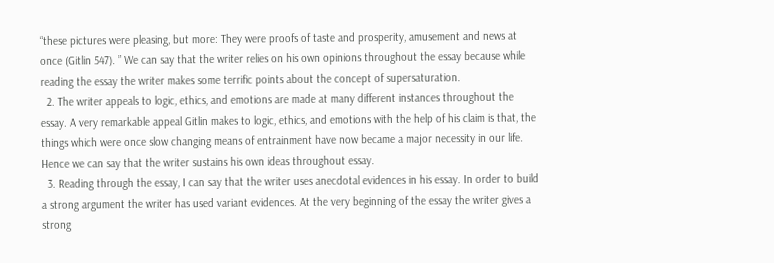“these pictures were pleasing, but more: They were proofs of taste and prosperity, amusement and news at once (Gitlin 547). ” We can say that the writer relies on his own opinions throughout the essay because while reading the essay the writer makes some terrific points about the concept of supersaturation.
  2. The writer appeals to logic, ethics, and emotions are made at many different instances throughout the essay. A very remarkable appeal Gitlin makes to logic, ethics, and emotions with the help of his claim is that, the things which were once slow changing means of entrainment have now became a major necessity in our life. Hence we can say that the writer sustains his own ideas throughout essay.
  3. Reading through the essay, I can say that the writer uses anecdotal evidences in his essay. In order to build a strong argument the writer has used variant evidences. At the very beginning of the essay the writer gives a strong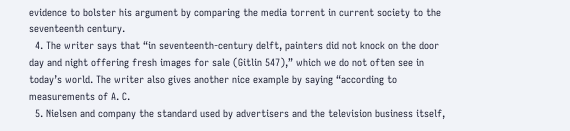evidence to bolster his argument by comparing the media torrent in current society to the seventeenth century.
  4. The writer says that “in seventeenth-century delft, painters did not knock on the door day and night offering fresh images for sale (Gitlin 547),” which we do not often see in today’s world. The writer also gives another nice example by saying “according to measurements of A. C.
  5. Nielsen and company the standard used by advertisers and the television business itself,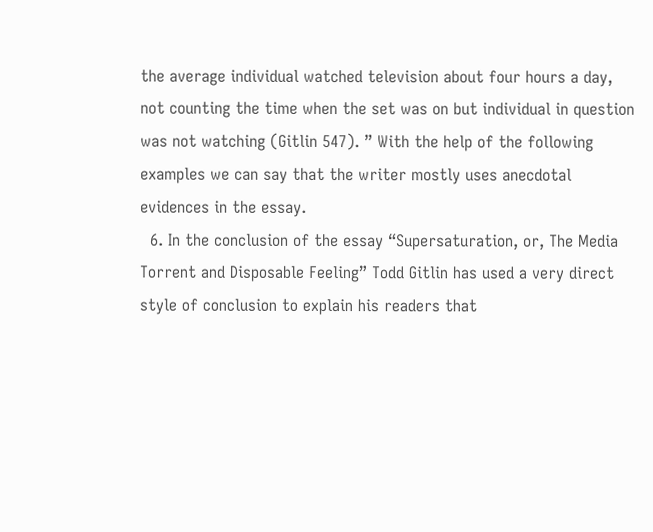the average individual watched television about four hours a day, not counting the time when the set was on but individual in question was not watching (Gitlin 547). ” With the help of the following examples we can say that the writer mostly uses anecdotal evidences in the essay.
  6. In the conclusion of the essay “Supersaturation, or, The Media Torrent and Disposable Feeling” Todd Gitlin has used a very direct style of conclusion to explain his readers that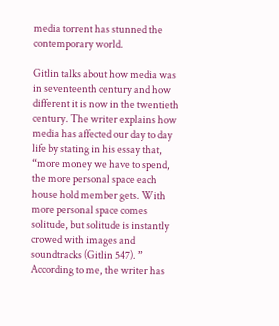media torrent has stunned the contemporary world.

Gitlin talks about how media was in seventeenth century and how different it is now in the twentieth century. The writer explains how media has affected our day to day life by stating in his essay that, “more money we have to spend, the more personal space each house hold member gets. With more personal space comes solitude, but solitude is instantly crowed with images and soundtracks (Gitlin 547). ” According to me, the writer has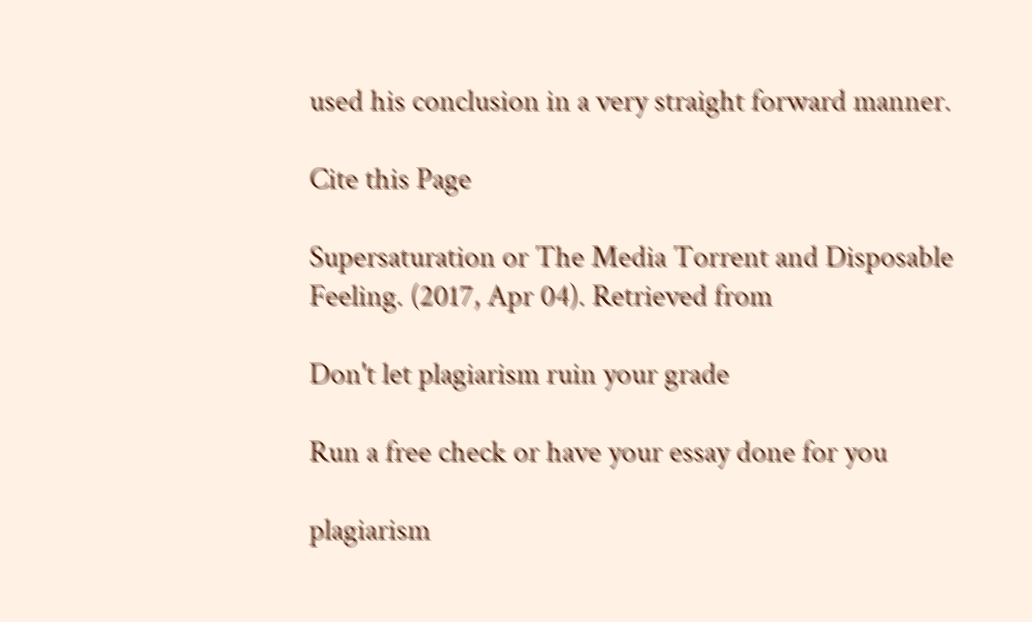used his conclusion in a very straight forward manner.

Cite this Page

Supersaturation or The Media Torrent and Disposable Feeling. (2017, Apr 04). Retrieved from

Don't let plagiarism ruin your grade

Run a free check or have your essay done for you

plagiarism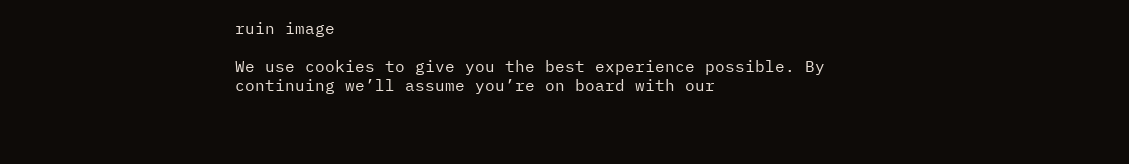ruin image

We use cookies to give you the best experience possible. By continuing we’ll assume you’re on board with our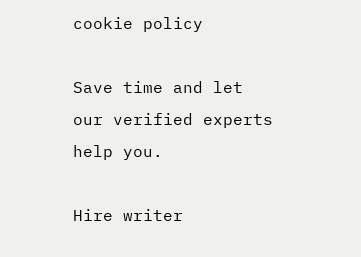cookie policy

Save time and let our verified experts help you.

Hire writer